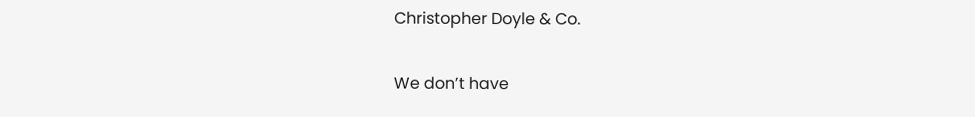Christopher Doyle & Co.

We don’t have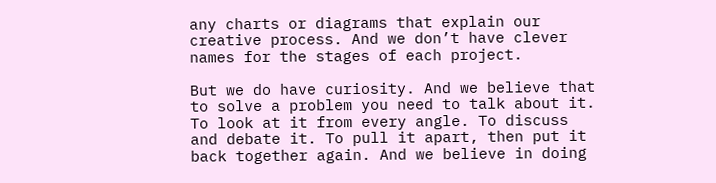any charts or diagrams that explain our creative process. And we don’t have clever names for the stages of each project.

But we do have curiosity. And we believe that to solve a problem you need to talk about it. To look at it from every angle. To discuss and debate it. To pull it apart, then put it back together again. And we believe in doing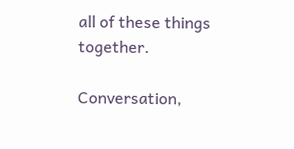all of these things together.

Conversation,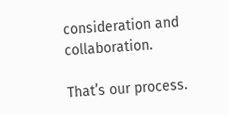consideration and collaboration.

That’s our process.